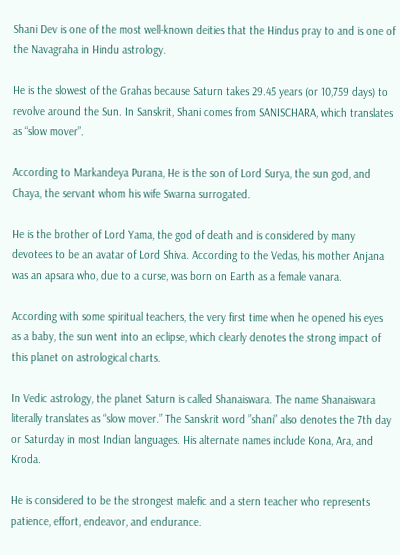Shani Dev is one of the most well-known deities that the Hindus pray to and is one of the Navagraha in Hindu astrology.

He is the slowest of the Grahas because Saturn takes 29.45 years (or 10,759 days) to revolve around the Sun. In Sanskrit, Shani comes from SANISCHARA, which translates as “slow mover”.

According to Markandeya Purana, He is the son of Lord Surya, the sun god, and Chaya, the servant whom his wife Swarna surrogated.

He is the brother of Lord Yama, the god of death and is considered by many devotees to be an avatar of Lord Shiva. According to the Vedas, his mother Anjana was an apsara who, due to a curse, was born on Earth as a female vanara.

According with some spiritual teachers, the very first time when he opened his eyes as a baby, the sun went into an eclipse, which clearly denotes the strong impact of this planet on astrological charts.

In Vedic astrology, the planet Saturn is called Shanaiswara. The name Shanaiswara literally translates as “slow mover.” The Sanskrit word ”shani” also denotes the 7th day or Saturday in most Indian languages. His alternate names include Kona, Ara, and Kroda.

He is considered to be the strongest malefic and a stern teacher who represents patience, effort, endeavor, and endurance.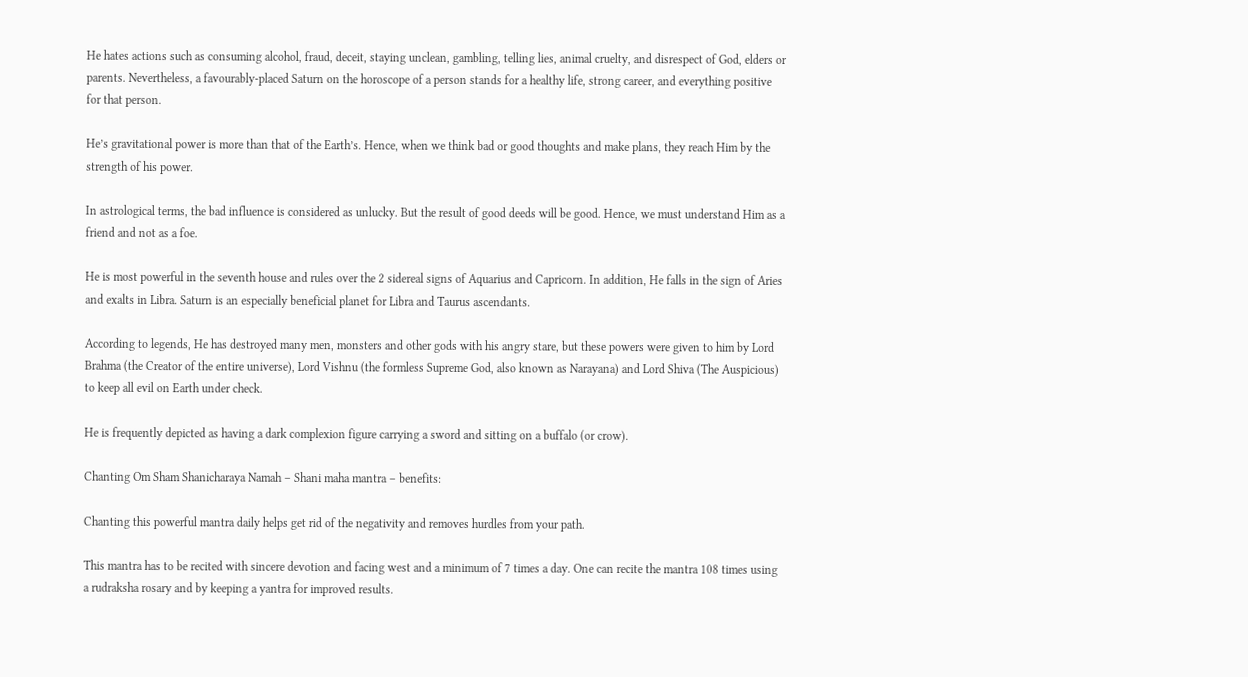He hates actions such as consuming alcohol, fraud, deceit, staying unclean, gambling, telling lies, animal cruelty, and disrespect of God, elders or parents. Nevertheless, a favourably-placed Saturn on the horoscope of a person stands for a healthy life, strong career, and everything positive for that person.

He’s gravitational power is more than that of the Earth’s. Hence, when we think bad or good thoughts and make plans, they reach Him by the strength of his power.

In astrological terms, the bad influence is considered as unlucky. But the result of good deeds will be good. Hence, we must understand Him as a friend and not as a foe.

He is most powerful in the seventh house and rules over the 2 sidereal signs of Aquarius and Capricorn. In addition, He falls in the sign of Aries and exalts in Libra. Saturn is an especially beneficial planet for Libra and Taurus ascendants.

According to legends, He has destroyed many men, monsters and other gods with his angry stare, but these powers were given to him by Lord Brahma (the Creator of the entire universe), Lord Vishnu (the formless Supreme God, also known as Narayana) and Lord Shiva (The Auspicious) to keep all evil on Earth under check.

He is frequently depicted as having a dark complexion figure carrying a sword and sitting on a buffalo (or crow).

Chanting Om Sham Shanicharaya Namah – Shani maha mantra – benefits:

Chanting this powerful mantra daily helps get rid of the negativity and removes hurdles from your path.

This mantra has to be recited with sincere devotion and facing west and a minimum of 7 times a day. One can recite the mantra 108 times using a rudraksha rosary and by keeping a yantra for improved results.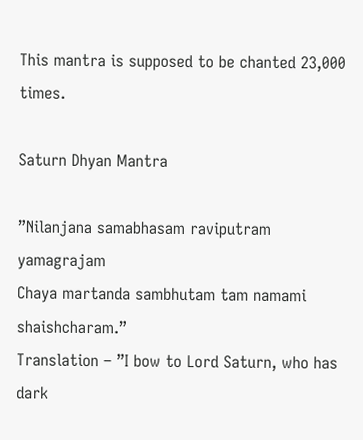This mantra is supposed to be chanted 23,000 times.

Saturn Dhyan Mantra

”Nilanjana samabhasam raviputram yamagrajam
Chaya martanda sambhutam tam namami shaishcharam.”
Translation – ”I bow to Lord Saturn, who has dark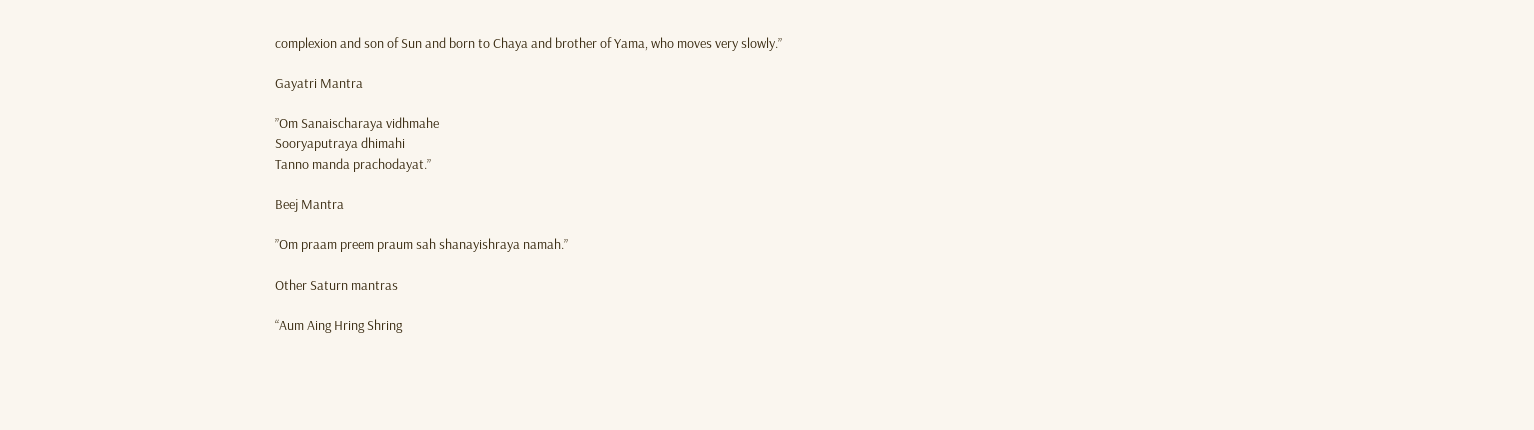complexion and son of Sun and born to Chaya and brother of Yama, who moves very slowly.”

Gayatri Mantra

”Om Sanaischaraya vidhmahe
Sooryaputraya dhimahi
Tanno manda prachodayat.”

Beej Mantra

”Om praam preem praum sah shanayishraya namah.”

Other Saturn mantras

“Aum Aing Hring Shring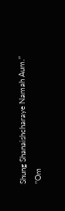Shung Shanaishcharaye Namah Aum.”
”Om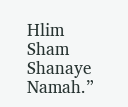Hlim Sham Shanaye Namah.”